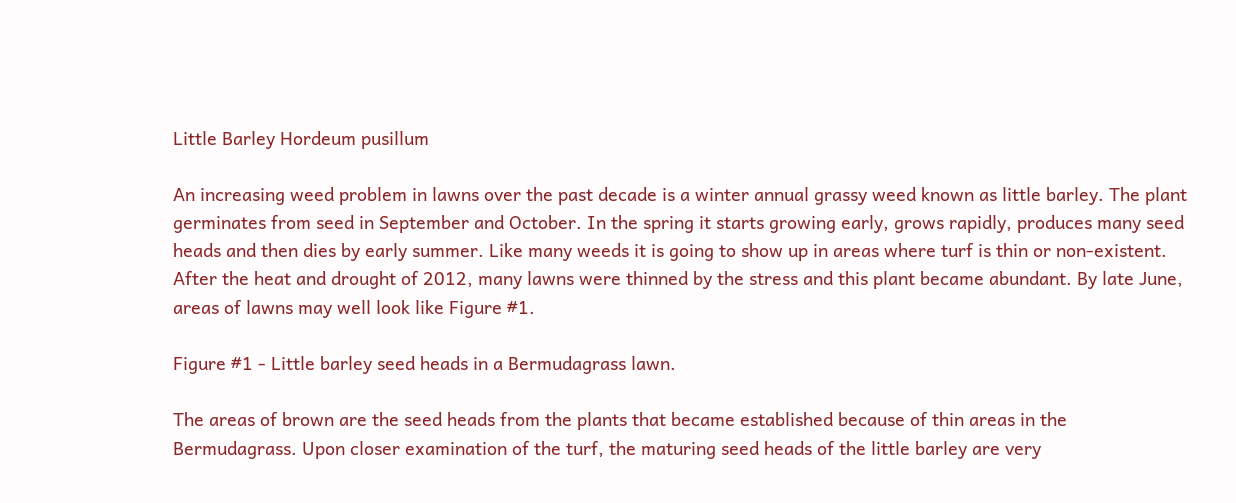Little Barley Hordeum pusillum

An increasing weed problem in lawns over the past decade is a winter annual grassy weed known as little barley. The plant germinates from seed in September and October. In the spring it starts growing early, grows rapidly, produces many seed heads and then dies by early summer. Like many weeds it is going to show up in areas where turf is thin or non-existent. After the heat and drought of 2012, many lawns were thinned by the stress and this plant became abundant. By late June, areas of lawns may well look like Figure #1.

Figure #1 - Little barley seed heads in a Bermudagrass lawn.

The areas of brown are the seed heads from the plants that became established because of thin areas in the Bermudagrass. Upon closer examination of the turf, the maturing seed heads of the little barley are very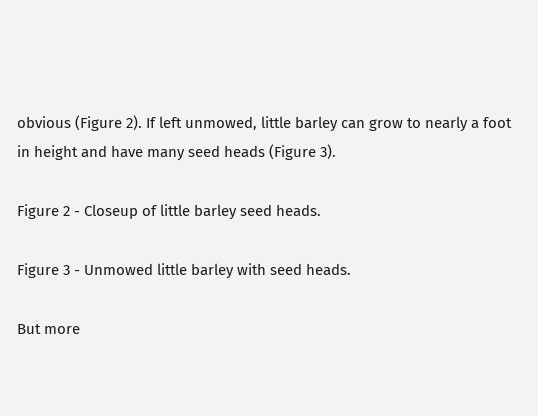obvious (Figure 2). If left unmowed, little barley can grow to nearly a foot in height and have many seed heads (Figure 3).

Figure 2 - Closeup of little barley seed heads.

Figure 3 - Unmowed little barley with seed heads.

But more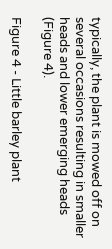typically, the plant is mowed off on several occasions resulting in smaller heads and lower emerging heads (Figure 4).

Figure 4 - Little barley plant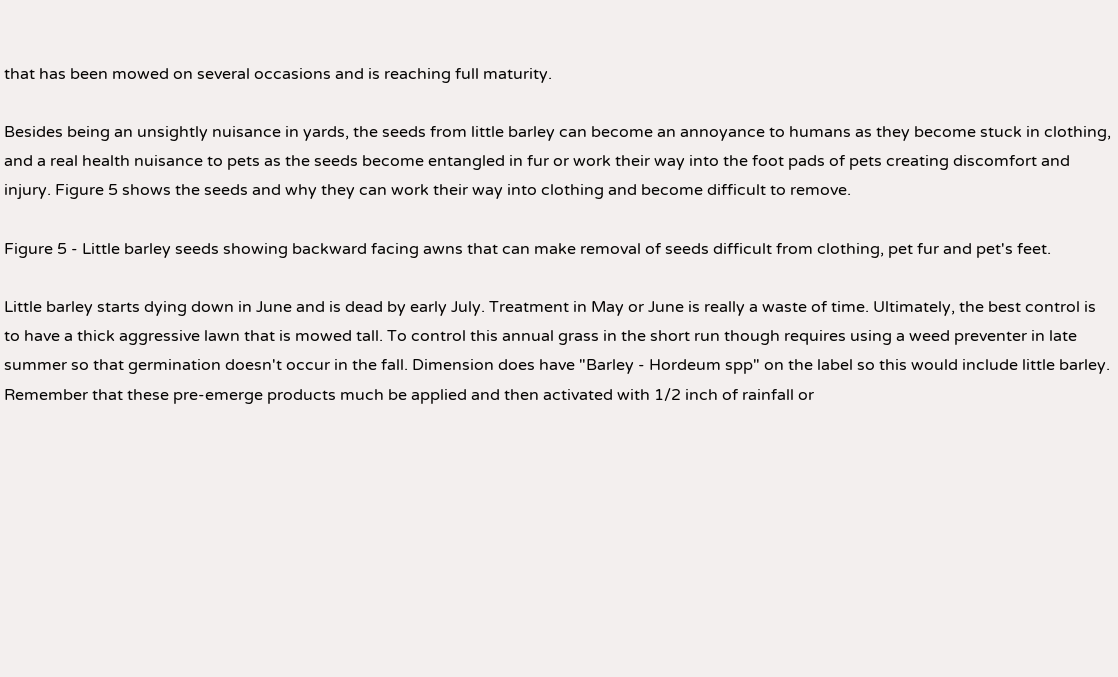that has been mowed on several occasions and is reaching full maturity.

Besides being an unsightly nuisance in yards, the seeds from little barley can become an annoyance to humans as they become stuck in clothing, and a real health nuisance to pets as the seeds become entangled in fur or work their way into the foot pads of pets creating discomfort and injury. Figure 5 shows the seeds and why they can work their way into clothing and become difficult to remove.

Figure 5 - Little barley seeds showing backward facing awns that can make removal of seeds difficult from clothing, pet fur and pet's feet.

Little barley starts dying down in June and is dead by early July. Treatment in May or June is really a waste of time. Ultimately, the best control is to have a thick aggressive lawn that is mowed tall. To control this annual grass in the short run though requires using a weed preventer in late summer so that germination doesn't occur in the fall. Dimension does have "Barley - Hordeum spp" on the label so this would include little barley. Remember that these pre-emerge products much be applied and then activated with 1/2 inch of rainfall or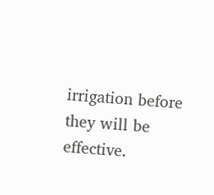irrigation before they will be effective.